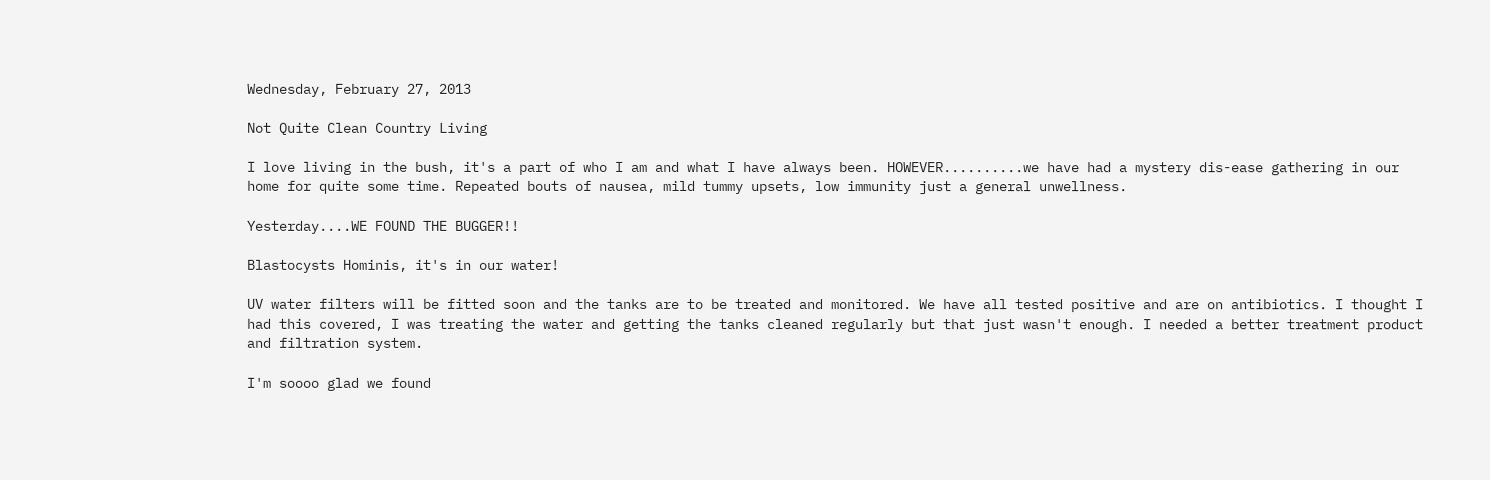Wednesday, February 27, 2013

Not Quite Clean Country Living

I love living in the bush, it's a part of who I am and what I have always been. HOWEVER..........we have had a mystery dis-ease gathering in our home for quite some time. Repeated bouts of nausea, mild tummy upsets, low immunity just a general unwellness.

Yesterday....WE FOUND THE BUGGER!!

Blastocysts Hominis, it's in our water!

UV water filters will be fitted soon and the tanks are to be treated and monitored. We have all tested positive and are on antibiotics. I thought I had this covered, I was treating the water and getting the tanks cleaned regularly but that just wasn't enough. I needed a better treatment product and filtration system.

I'm soooo glad we found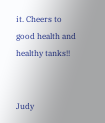it. Cheers to good health and healthy tanks!!


Judy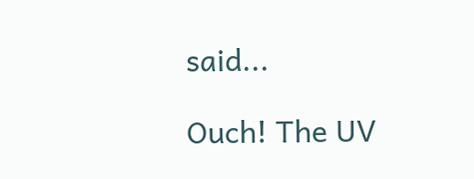said...

Ouch! The UV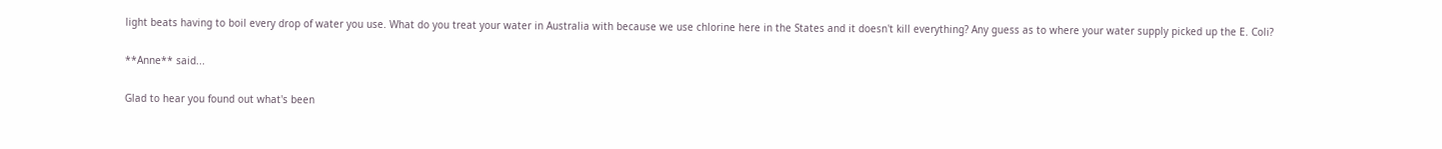light beats having to boil every drop of water you use. What do you treat your water in Australia with because we use chlorine here in the States and it doesn't kill everything? Any guess as to where your water supply picked up the E. Coli?

**Anne** said...

Glad to hear you found out what's been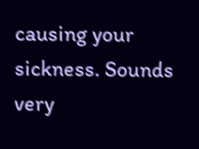causing your sickness. Sounds very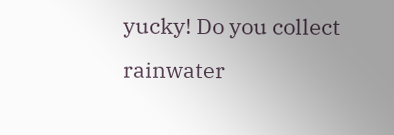yucky! Do you collect rainwater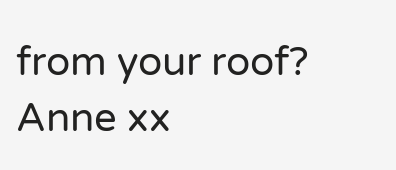from your roof?
Anne xx